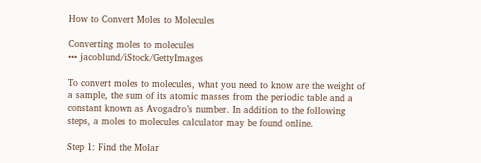How to Convert Moles to Molecules

Converting moles to molecules
••• jacoblund/iStock/GettyImages

To convert moles to molecules, what you need to know are the weight of a sample, the sum of its atomic masses from the periodic table and a constant known as Avogadro’s number. In addition to the following steps, a moles to molecules calculator may be found online.

Step 1: Find the Molar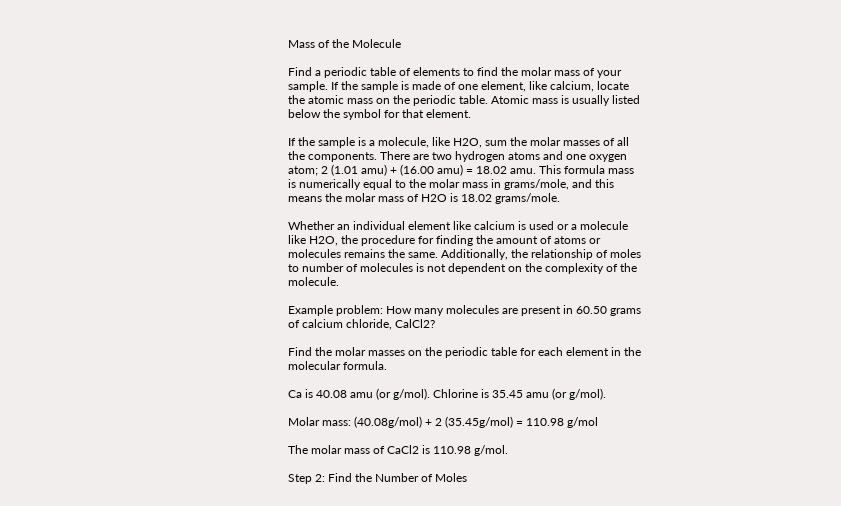Mass of the Molecule

Find a periodic table of elements to find the molar mass of your sample. If the sample is made of one element, like calcium, locate the atomic mass on the periodic table. Atomic mass is usually listed below the symbol for that element.

If the sample is a molecule, like H2O, sum the molar masses of all the components. There are two hydrogen atoms and one oxygen atom; 2 (1.01 amu) + (16.00 amu) = 18.02 amu. This formula mass is numerically equal to the molar mass in grams/mole, and this means the molar mass of H2O is 18.02 grams/mole.

Whether an individual element like calcium is used or a molecule like H2O, the procedure for finding the amount of atoms or molecules remains the same. Additionally, the relationship of moles to number of molecules is not dependent on the complexity of the molecule.

Example problem: How many molecules are present in 60.50 grams of calcium chloride, CalCl2?

Find the molar masses on the periodic table for each element in the molecular formula.

Ca is 40.08 amu (or g/mol). Chlorine is 35.45 amu (or g/mol).

Molar mass: (40.08g/mol) + 2 (35.45g/mol) = 110.98 g/mol

The molar mass of CaCl2 is 110.98 g/mol.

Step 2: Find the Number of Moles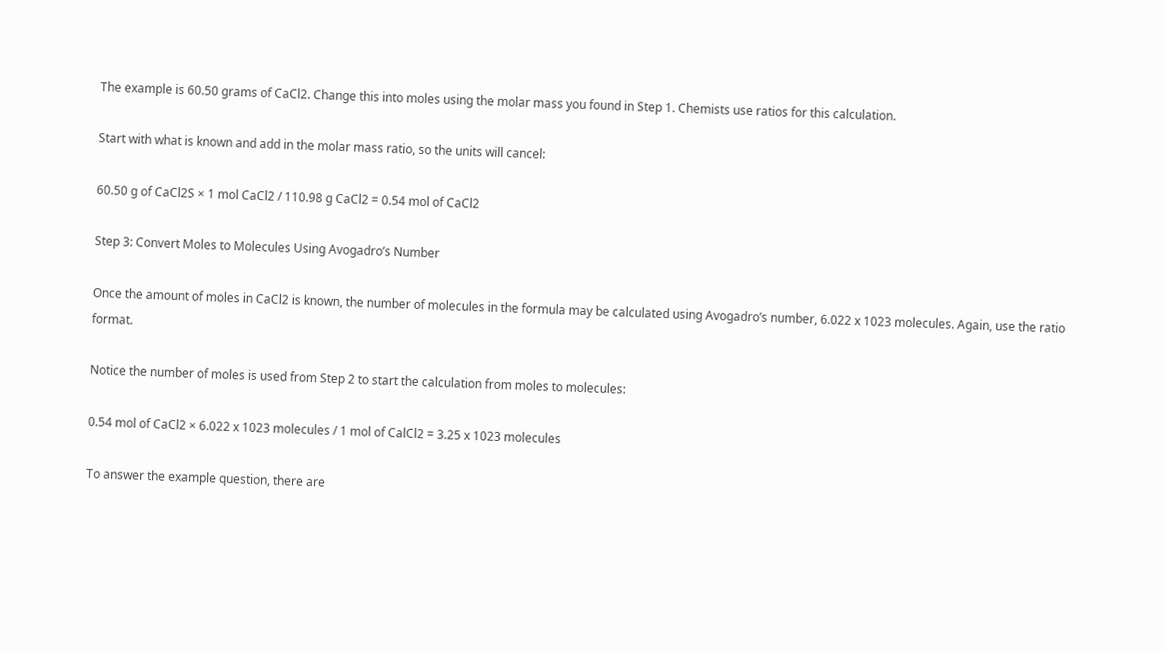The example is 60.50 grams of CaCl2. Change this into moles using the molar mass you found in Step 1. Chemists use ratios for this calculation.

Start with what is known and add in the molar mass ratio, so the units will cancel:

60.50 g of CaCl2S × 1 mol CaCl2 / 110.98 g CaCl2 = 0.54 mol of CaCl2

Step 3: Convert Moles to Molecules Using Avogadro’s Number

Once the amount of moles in CaCl2 is known, the number of molecules in the formula may be calculated using Avogadro’s number, 6.022 x 1023 molecules. Again, use the ratio format.

Notice the number of moles is used from Step 2 to start the calculation from moles to molecules:

0.54 mol of CaCl2 × 6.022 x 1023 molecules / 1 mol of CalCl2 = 3.25 x 1023 molecules

To answer the example question, there are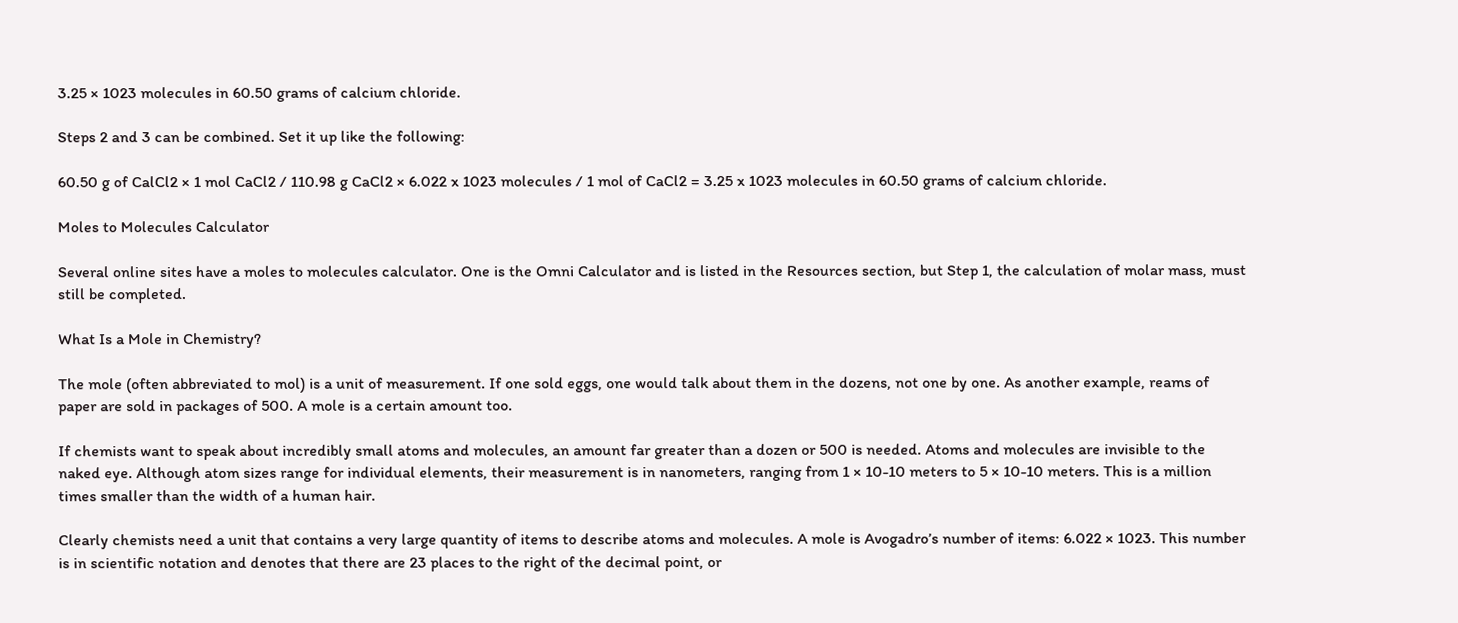3.25 × 1023 molecules in 60.50 grams of calcium chloride.

Steps 2 and 3 can be combined. Set it up like the following:

60.50 g of CalCl2 × 1 mol CaCl2 / 110.98 g CaCl2 × 6.022 x 1023 molecules / 1 mol of CaCl2 = 3.25 x 1023 molecules in 60.50 grams of calcium chloride.

Moles to Molecules Calculator

Several online sites have a moles to molecules calculator. One is the Omni Calculator and is listed in the Resources section, but Step 1, the calculation of molar mass, must still be completed.

What Is a Mole in Chemistry?

The mole (often abbreviated to mol) is a unit of measurement. If one sold eggs, one would talk about them in the dozens, not one by one. As another example, reams of paper are sold in packages of 500. A mole is a certain amount too.

If chemists want to speak about incredibly small atoms and molecules, an amount far greater than a dozen or 500 is needed. Atoms and molecules are invisible to the naked eye. Although atom sizes range for individual elements, their measurement is in nanometers, ranging from 1 × 10-10 meters to 5 × 10-10 meters. This is a million times smaller than the width of a human hair.

Clearly chemists need a unit that contains a very large quantity of items to describe atoms and molecules. A mole is Avogadro’s number of items: 6.022 × 1023. This number is in scientific notation and denotes that there are 23 places to the right of the decimal point, or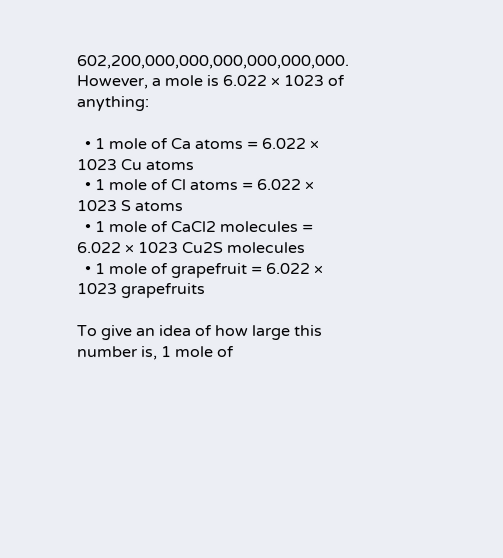602,200,000,000,000,000,000,000. However, a mole is 6.022 × 1023 of anything:

  • 1 mole of Ca atoms = 6.022 × 1023 Cu atoms
  • 1 mole of Cl atoms = 6.022 × 1023 S atoms
  • 1 mole of CaCl2 molecules = 6.022 × 1023 Cu2S molecules
  • 1 mole of grapefruit = 6.022 × 1023 grapefruits

To give an idea of how large this number is, 1 mole of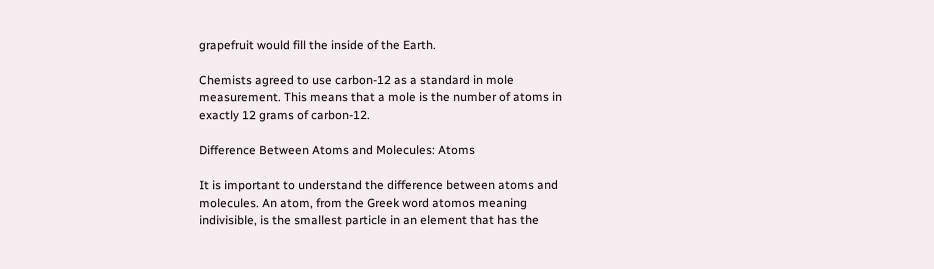grapefruit would fill the inside of the Earth.

Chemists agreed to use carbon-12 as a standard in mole measurement. This means that a mole is the number of atoms in exactly 12 grams of carbon-12.

Difference Between Atoms and Molecules: Atoms

It is important to understand the difference between atoms and molecules. An atom, from the Greek word atomos meaning indivisible, is the smallest particle in an element that has the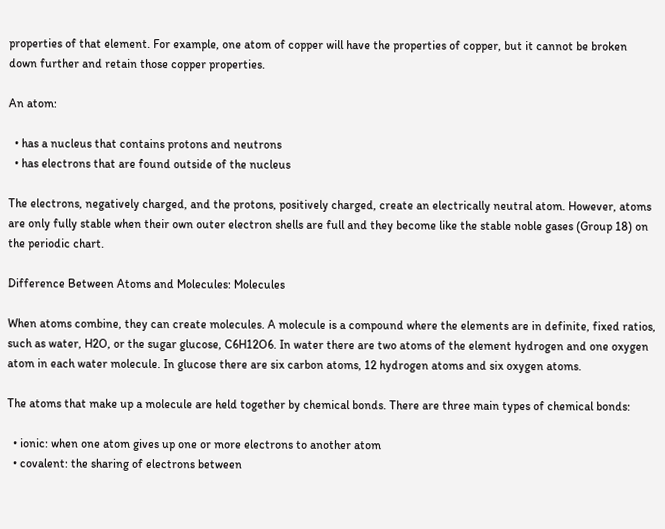properties of that element. For example, one atom of copper will have the properties of copper, but it cannot be broken down further and retain those copper properties.

An atom:

  • has a nucleus that contains protons and neutrons
  • has electrons that are found outside of the nucleus

The electrons, negatively charged, and the protons, positively charged, create an electrically neutral atom. However, atoms are only fully stable when their own outer electron shells are full and they become like the stable noble gases (Group 18) on the periodic chart.

Difference Between Atoms and Molecules: Molecules

When atoms combine, they can create molecules. A molecule is a compound where the elements are in definite, fixed ratios, such as water, H2O, or the sugar glucose, C6H12O6. In water there are two atoms of the element hydrogen and one oxygen atom in each water molecule. In glucose there are six carbon atoms, 12 hydrogen atoms and six oxygen atoms.

The atoms that make up a molecule are held together by chemical bonds. There are three main types of chemical bonds:

  • ionic: when one atom gives up one or more electrons to another atom
  • covalent: the sharing of electrons between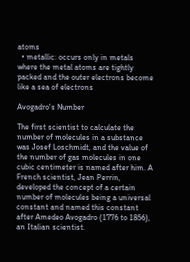atoms
  • metallic: occurs only in metals where the metal atoms are tightly packed and the outer electrons become like a sea of electrons

Avogadro's Number

The first scientist to calculate the number of molecules in a substance was Josef Loschmidt, and the value of the number of gas molecules in one cubic centimeter is named after him. A French scientist, Jean Perrin, developed the concept of a certain number of molecules being a universal constant and named this constant after Amedeo Avogadro (1776 to 1856), an Italian scientist.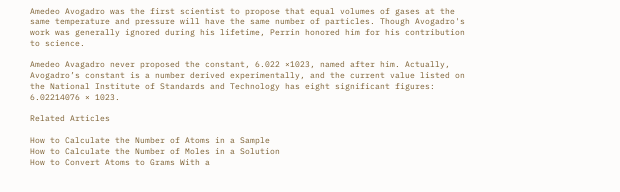Amedeo Avogadro was the first scientist to propose that equal volumes of gases at the same temperature and pressure will have the same number of particles. Though Avogadro's work was generally ignored during his lifetime, Perrin honored him for his contribution to science.

Amedeo Avagadro never proposed the constant, 6.022 ×1023, named after him. Actually, Avogadro’s constant is a number derived experimentally, and the current value listed on the National Institute of Standards and Technology has eight significant figures: 6.02214076 × 1023.

Related Articles

How to Calculate the Number of Atoms in a Sample
How to Calculate the Number of Moles in a Solution
How to Convert Atoms to Grams With a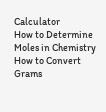Calculator
How to Determine Moles in Chemistry
How to Convert Grams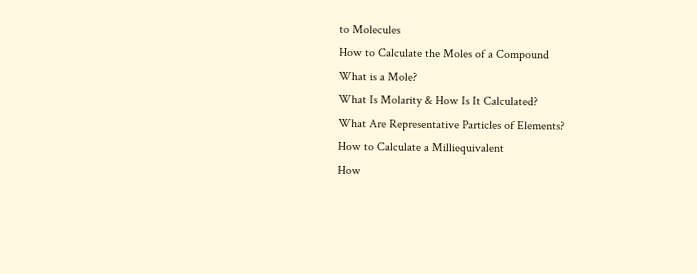to Molecules
How to Calculate the Moles of a Compound
What is a Mole?
What Is Molarity & How Is It Calculated?
What Are Representative Particles of Elements?
How to Calculate a Milliequivalent
How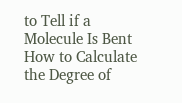to Tell if a Molecule Is Bent
How to Calculate the Degree of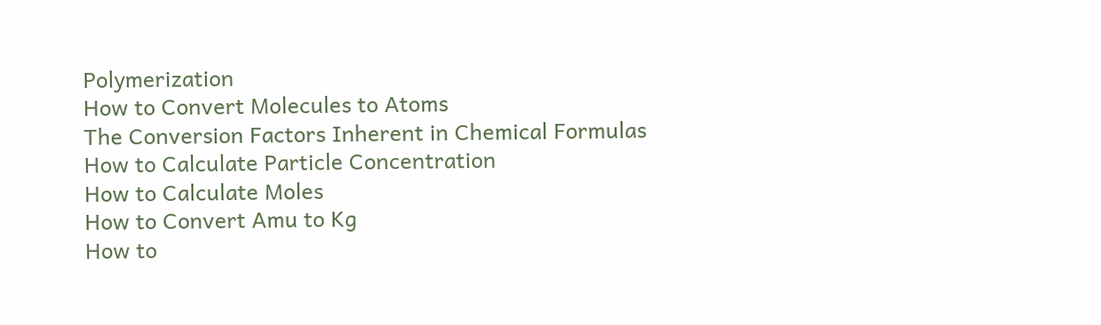Polymerization
How to Convert Molecules to Atoms
The Conversion Factors Inherent in Chemical Formulas
How to Calculate Particle Concentration
How to Calculate Moles
How to Convert Amu to Kg
How to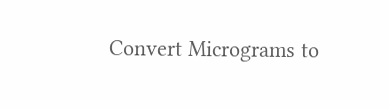Convert Micrograms to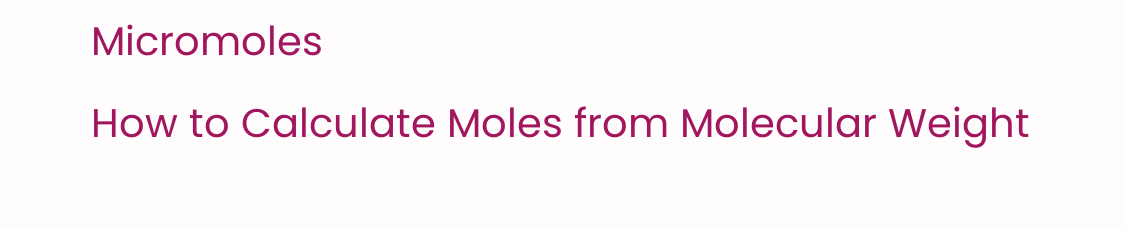Micromoles
How to Calculate Moles from Molecular Weight